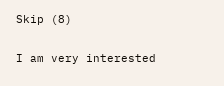Skip (8)

I am very interested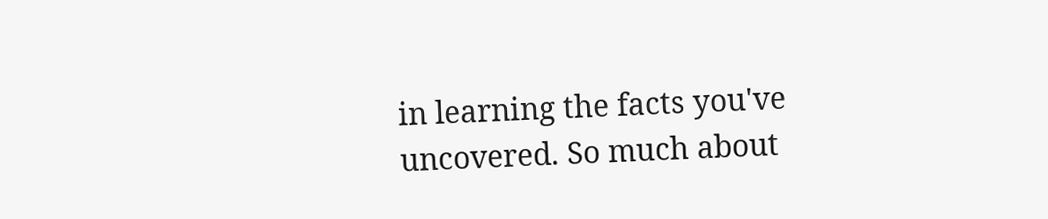in learning the facts you've uncovered. So much about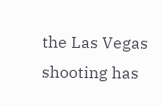the Las Vegas shooting has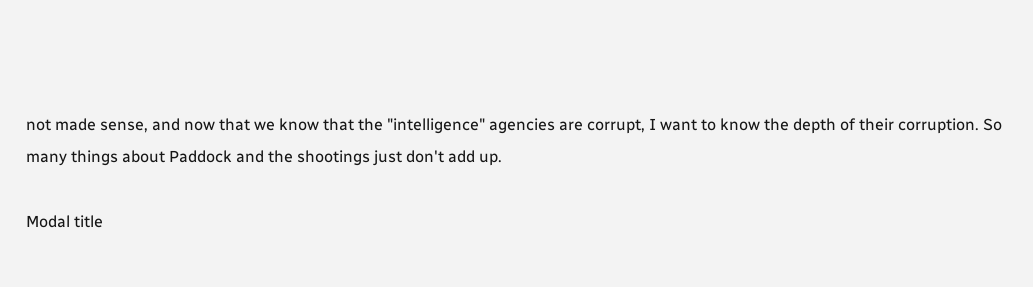not made sense, and now that we know that the "intelligence" agencies are corrupt, I want to know the depth of their corruption. So many things about Paddock and the shootings just don't add up.

Modal title